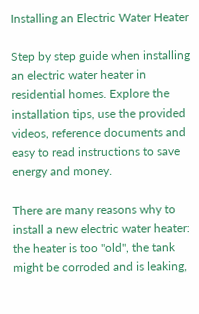Installing an Electric Water Heater

Step by step guide when installing an electric water heater in residential homes. Explore the installation tips, use the provided videos, reference documents and easy to read instructions to save energy and money.

There are many reasons why to install a new electric water heater: the heater is too "old", the tank might be corroded and is leaking,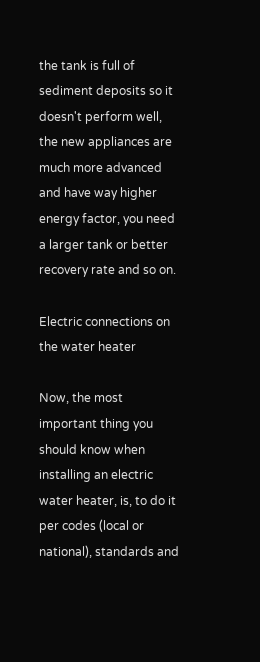the tank is full of sediment deposits so it doesn't perform well, the new appliances are much more advanced and have way higher energy factor, you need a larger tank or better recovery rate and so on.

Electric connections on the water heater

Now, the most important thing you should know when installing an electric water heater, is, to do it per codes (local or national), standards and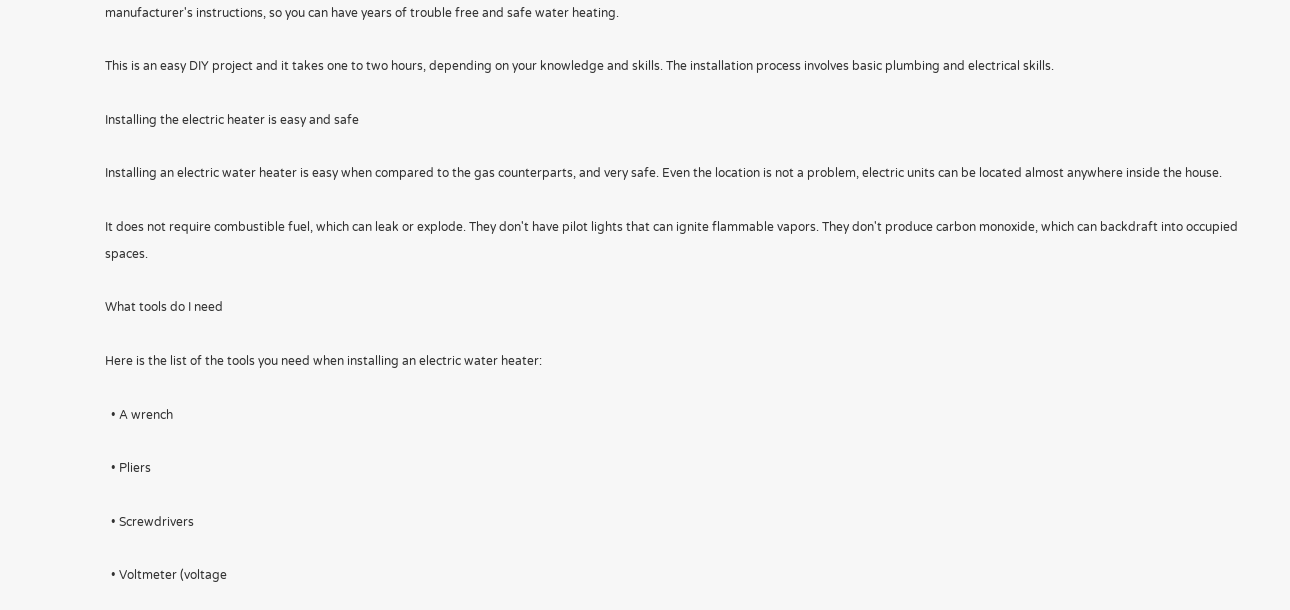manufacturer's instructions, so you can have years of trouble free and safe water heating.

This is an easy DIY project and it takes one to two hours, depending on your knowledge and skills. The installation process involves basic plumbing and electrical skills.

Installing the electric heater is easy and safe

Installing an electric water heater is easy when compared to the gas counterparts, and very safe. Even the location is not a problem, electric units can be located almost anywhere inside the house.

It does not require combustible fuel, which can leak or explode. They don't have pilot lights that can ignite flammable vapors. They don't produce carbon monoxide, which can backdraft into occupied spaces.

What tools do I need

Here is the list of the tools you need when installing an electric water heater:

  • A wrench

  • Pliers

  • Screwdrivers

  • Voltmeter (voltage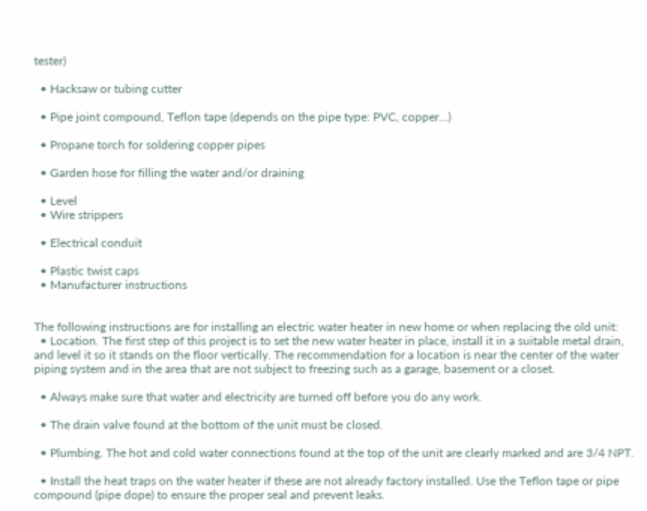tester)

  • Hacksaw or tubing cutter

  • Pipe joint compound, Teflon tape (depends on the pipe type: PVC, copper...)

  • Propane torch for soldering copper pipes

  • Garden hose for filling the water and/or draining

  • Level
  • Wire strippers

  • Electrical conduit

  • Plastic twist caps
  • Manufacturer instructions


The following instructions are for installing an electric water heater in new home or when replacing the old unit:
  • Location. The first step of this project is to set the new water heater in place, install it in a suitable metal drain, and level it so it stands on the floor vertically. The recommendation for a location is near the center of the water piping system and in the area that are not subject to freezing such as a garage, basement or a closet.

  • Always make sure that water and electricity are turned off before you do any work.

  • The drain valve found at the bottom of the unit must be closed.

  • Plumbing. The hot and cold water connections found at the top of the unit are clearly marked and are 3/4 NPT.

  • Install the heat traps on the water heater if these are not already factory installed. Use the Teflon tape or pipe compound (pipe dope) to ensure the proper seal and prevent leaks.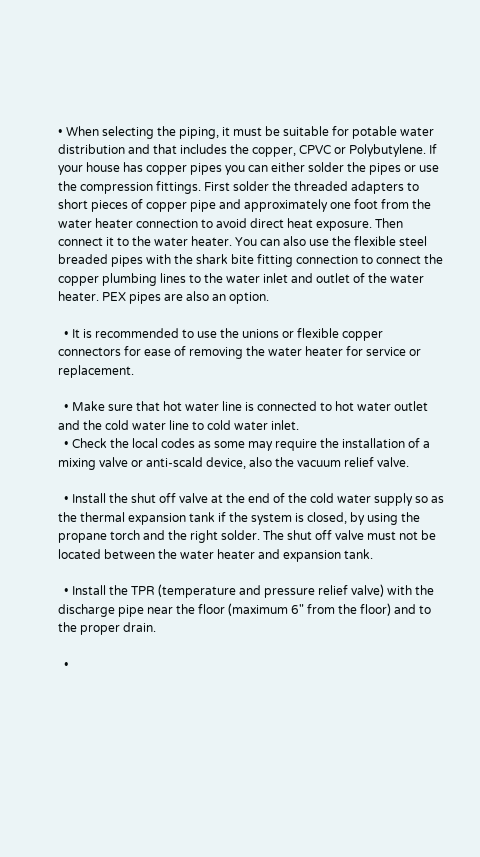• When selecting the piping, it must be suitable for potable water distribution and that includes the copper, CPVC or Polybutylene. If your house has copper pipes you can either solder the pipes or use the compression fittings. First solder the threaded adapters to short pieces of copper pipe and approximately one foot from the water heater connection to avoid direct heat exposure. Then connect it to the water heater. You can also use the flexible steel breaded pipes with the shark bite fitting connection to connect the copper plumbing lines to the water inlet and outlet of the water heater. PEX pipes are also an option.

  • It is recommended to use the unions or flexible copper connectors for ease of removing the water heater for service or replacement.

  • Make sure that hot water line is connected to hot water outlet and the cold water line to cold water inlet.
  • Check the local codes as some may require the installation of a mixing valve or anti-scald device, also the vacuum relief valve.

  • Install the shut off valve at the end of the cold water supply so as the thermal expansion tank if the system is closed, by using the propane torch and the right solder. The shut off valve must not be located between the water heater and expansion tank.

  • Install the TPR (temperature and pressure relief valve) with the discharge pipe near the floor (maximum 6" from the floor) and to the proper drain.

  •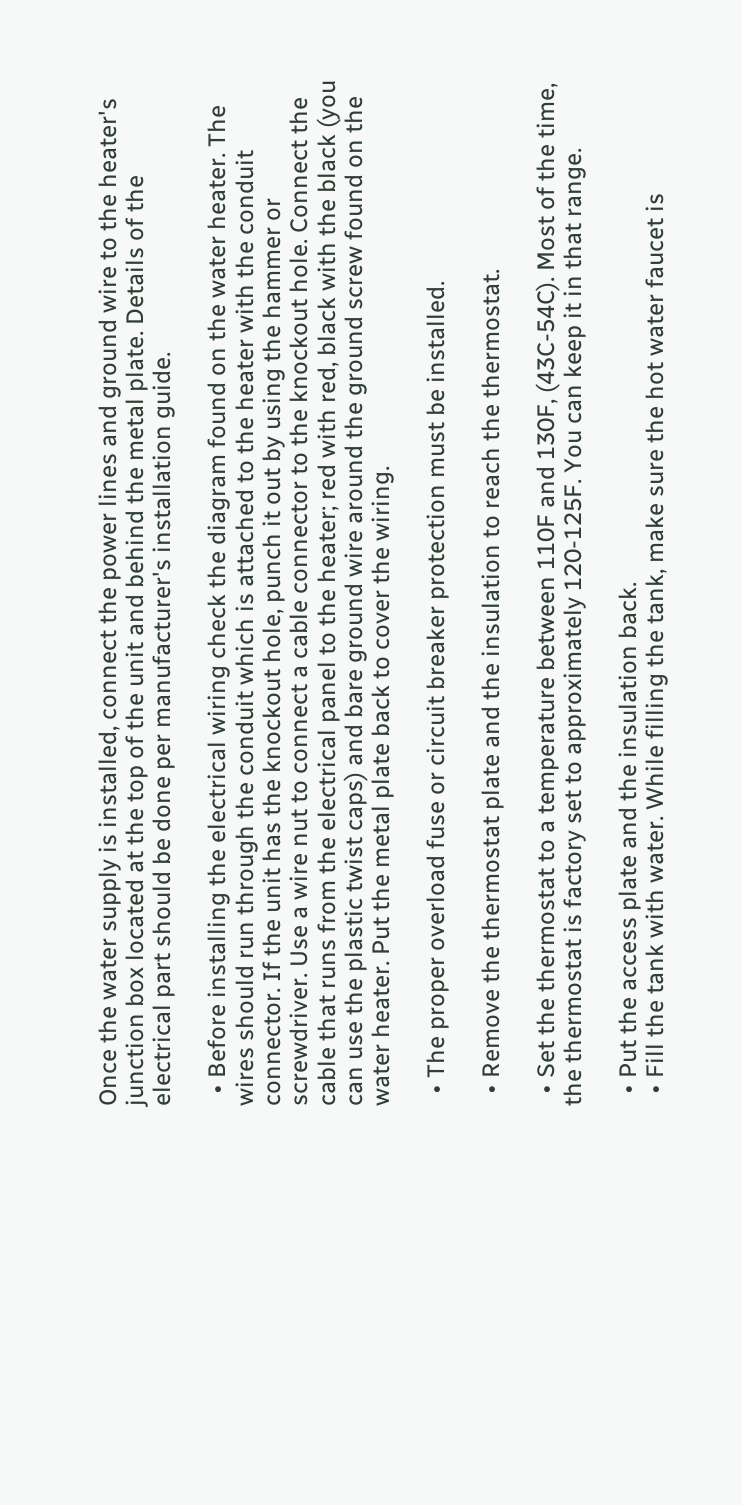Once the water supply is installed, connect the power lines and ground wire to the heater's junction box located at the top of the unit and behind the metal plate. Details of the electrical part should be done per manufacturer's installation guide.

  • Before installing the electrical wiring check the diagram found on the water heater. The wires should run through the conduit which is attached to the heater with the conduit connector. If the unit has the knockout hole, punch it out by using the hammer or screwdriver. Use a wire nut to connect a cable connector to the knockout hole. Connect the cable that runs from the electrical panel to the heater; red with red, black with the black (you can use the plastic twist caps) and bare ground wire around the ground screw found on the water heater. Put the metal plate back to cover the wiring.

  • The proper overload fuse or circuit breaker protection must be installed.

  • Remove the thermostat plate and the insulation to reach the thermostat.

  • Set the thermostat to a temperature between 110F and 130F, (43C-54C). Most of the time, the thermostat is factory set to approximately 120-125F. You can keep it in that range.

  • Put the access plate and the insulation back.
  • Fill the tank with water. While filling the tank, make sure the hot water faucet is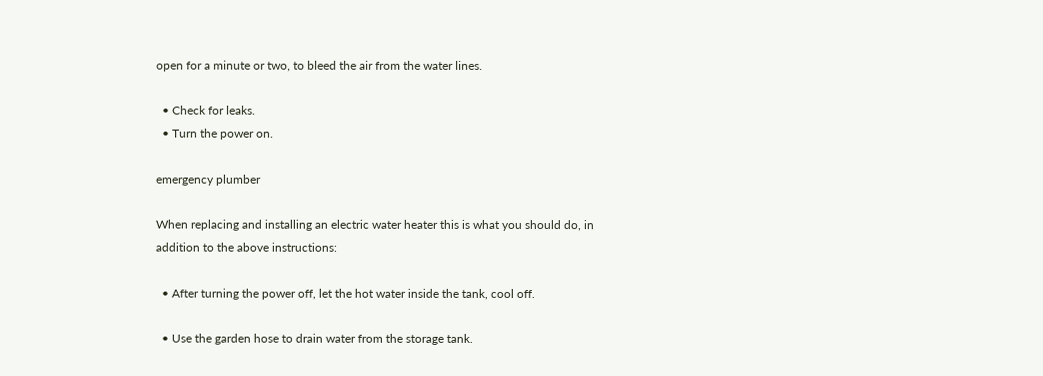open for a minute or two, to bleed the air from the water lines.

  • Check for leaks.
  • Turn the power on.

emergency plumber

When replacing and installing an electric water heater this is what you should do, in addition to the above instructions:

  • After turning the power off, let the hot water inside the tank, cool off.

  • Use the garden hose to drain water from the storage tank.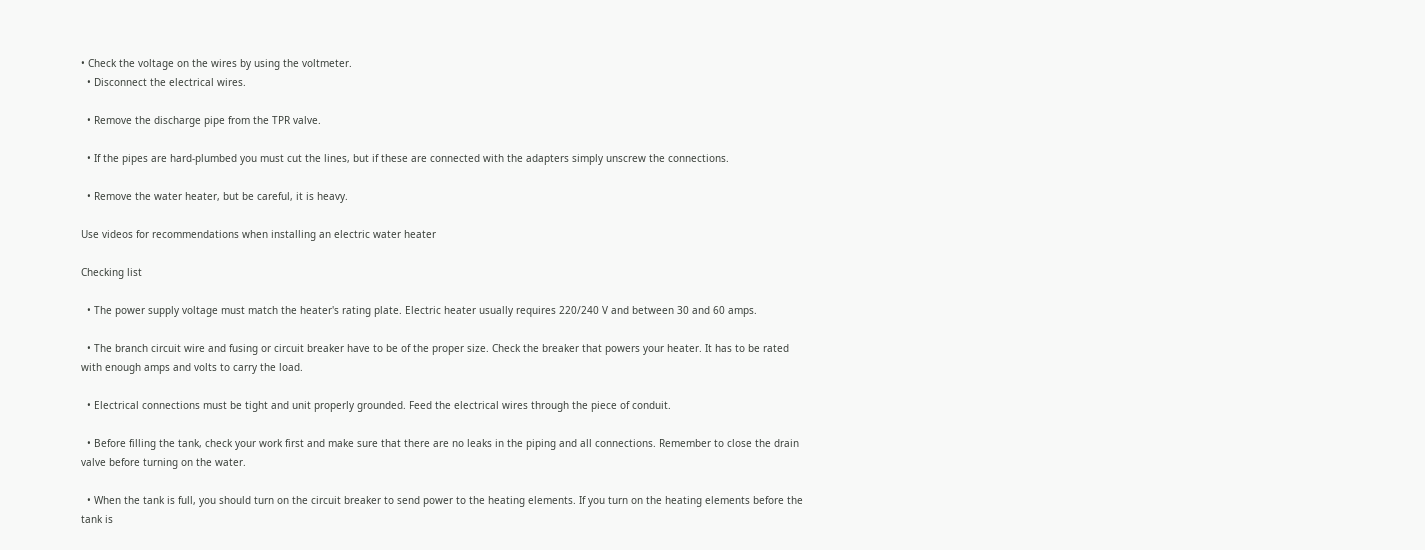• Check the voltage on the wires by using the voltmeter.
  • Disconnect the electrical wires.

  • Remove the discharge pipe from the TPR valve.

  • If the pipes are hard-plumbed you must cut the lines, but if these are connected with the adapters simply unscrew the connections.

  • Remove the water heater, but be careful, it is heavy.

Use videos for recommendations when installing an electric water heater

Checking list

  • The power supply voltage must match the heater's rating plate. Electric heater usually requires 220/240 V and between 30 and 60 amps.

  • The branch circuit wire and fusing or circuit breaker have to be of the proper size. Check the breaker that powers your heater. It has to be rated with enough amps and volts to carry the load.

  • Electrical connections must be tight and unit properly grounded. Feed the electrical wires through the piece of conduit.

  • Before filling the tank, check your work first and make sure that there are no leaks in the piping and all connections. Remember to close the drain valve before turning on the water.

  • When the tank is full, you should turn on the circuit breaker to send power to the heating elements. If you turn on the heating elements before the tank is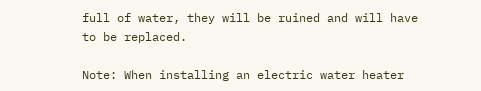full of water, they will be ruined and will have to be replaced.

Note: When installing an electric water heater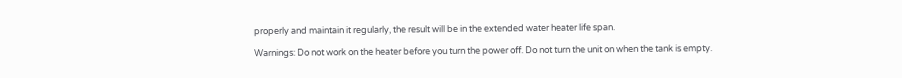properly and maintain it regularly, the result will be in the extended water heater life span.

Warnings: Do not work on the heater before you turn the power off. Do not turn the unit on when the tank is empty.